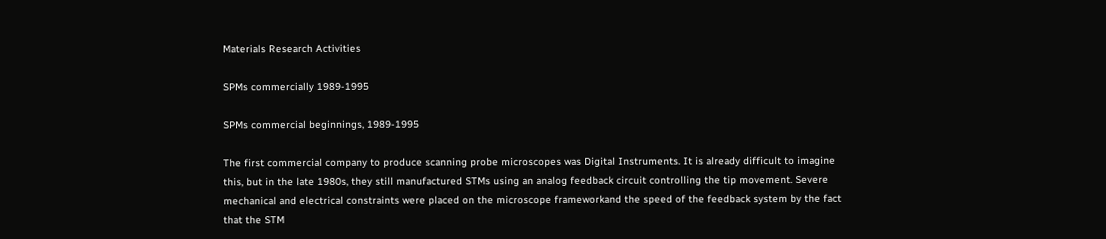Materials Research Activities

SPMs commercially 1989-1995

SPMs commercial beginnings, 1989-1995

The first commercial company to produce scanning probe microscopes was Digital Instruments. It is already difficult to imagine this, but in the late 1980s, they still manufactured STMs using an analog feedback circuit controlling the tip movement. Severe mechanical and electrical constraints were placed on the microscope frameworkand the speed of the feedback system by the fact that the STM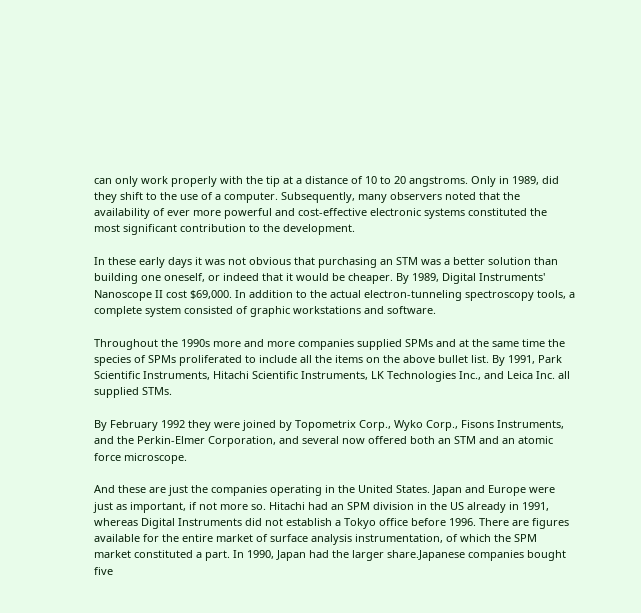can only work properly with the tip at a distance of 10 to 20 angstroms. Only in 1989, did they shift to the use of a computer. Subsequently, many observers noted that the availability of ever more powerful and cost-effective electronic systems constituted the most significant contribution to the development.

In these early days it was not obvious that purchasing an STM was a better solution than building one oneself, or indeed that it would be cheaper. By 1989, Digital Instruments' Nanoscope II cost $69,000. In addition to the actual electron-tunneling spectroscopy tools, a complete system consisted of graphic workstations and software.

Throughout the 1990s more and more companies supplied SPMs and at the same time the species of SPMs proliferated to include all the items on the above bullet list. By 1991, Park Scientific Instruments, Hitachi Scientific Instruments, LK Technologies Inc., and Leica Inc. all supplied STMs.

By February 1992 they were joined by Topometrix Corp., Wyko Corp., Fisons Instruments, and the Perkin-Elmer Corporation, and several now offered both an STM and an atomic force microscope.

And these are just the companies operating in the United States. Japan and Europe were just as important, if not more so. Hitachi had an SPM division in the US already in 1991, whereas Digital Instruments did not establish a Tokyo office before 1996. There are figures available for the entire market of surface analysis instrumentation, of which the SPM market constituted a part. In 1990, Japan had the larger share.Japanese companies bought five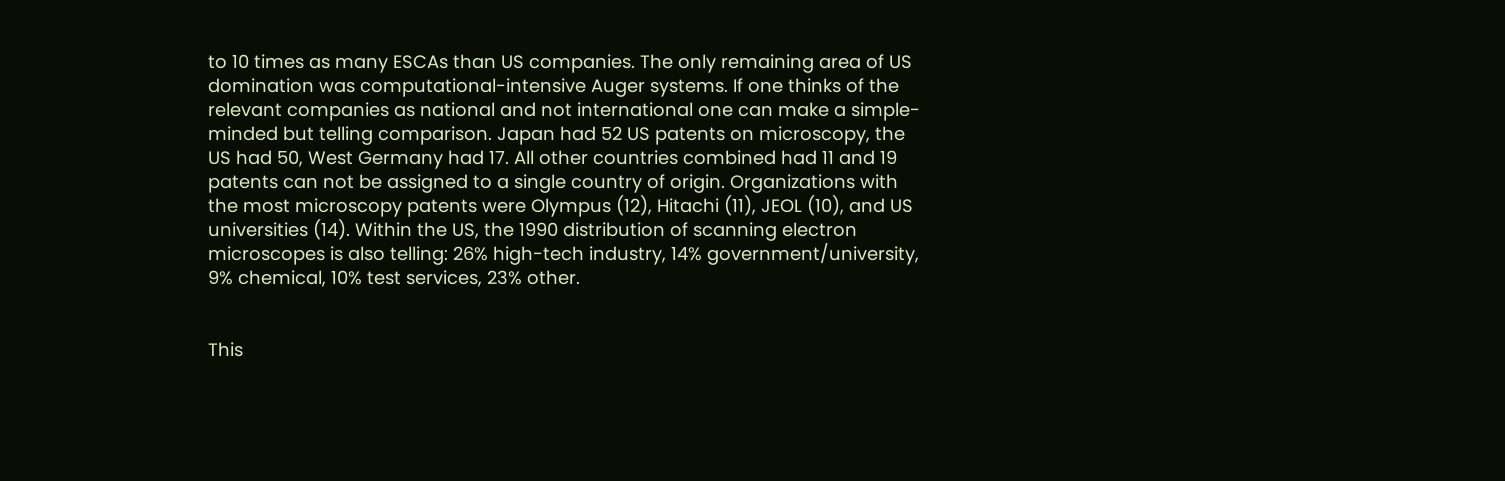to 10 times as many ESCAs than US companies. The only remaining area of US domination was computational-intensive Auger systems. If one thinks of the relevant companies as national and not international one can make a simple-minded but telling comparison. Japan had 52 US patents on microscopy, the US had 50, West Germany had 17. All other countries combined had 11 and 19 patents can not be assigned to a single country of origin. Organizations with the most microscopy patents were Olympus (12), Hitachi (11), JEOL (10), and US universities (14). Within the US, the 1990 distribution of scanning electron microscopes is also telling: 26% high-tech industry, 14% government/university, 9% chemical, 10% test services, 23% other.


This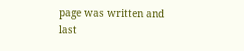page was written and last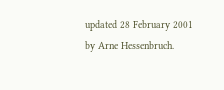updated 28 February 2001 by Arne Hessenbruch.